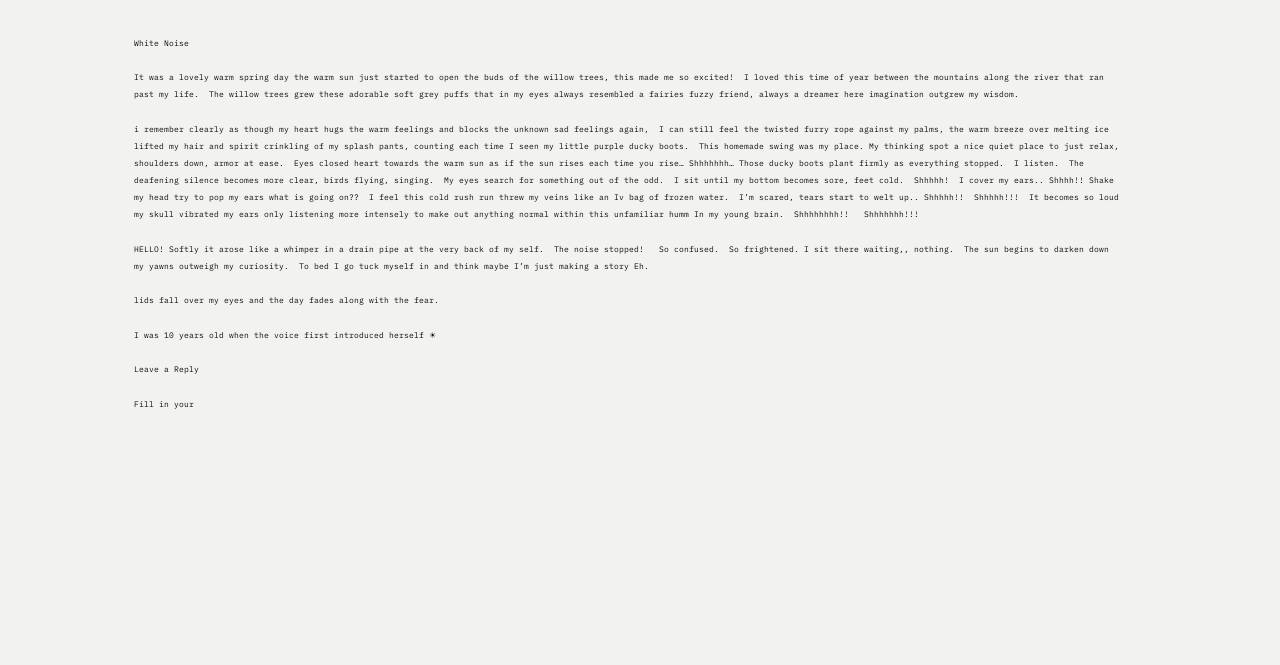White Noise

It was a lovely warm spring day the warm sun just started to open the buds of the willow trees, this made me so excited!  I loved this time of year between the mountains along the river that ran past my life.  The willow trees grew these adorable soft grey puffs that in my eyes always resembled a fairies fuzzy friend, always a dreamer here imagination outgrew my wisdom.

i remember clearly as though my heart hugs the warm feelings and blocks the unknown sad feelings again,  I can still feel the twisted furry rope against my palms, the warm breeze over melting ice lifted my hair and spirit crinkling of my splash pants, counting each time I seen my little purple ducky boots.  This homemade swing was my place. My thinking spot a nice quiet place to just relax, shoulders down, armor at ease.  Eyes closed heart towards the warm sun as if the sun rises each time you rise… Shhhhhhh… Those ducky boots plant firmly as everything stopped.  I listen.  The deafening silence becomes more clear, birds flying, singing.  My eyes search for something out of the odd.  I sit until my bottom becomes sore, feet cold.  Shhhhh!  I cover my ears.. Shhhh!! Shake my head try to pop my ears what is going on??  I feel this cold rush run threw my veins like an Iv bag of frozen water.  I’m scared, tears start to welt up.. Shhhhh!!  Shhhhh!!!  It becomes so loud my skull vibrated my ears only listening more intensely to make out anything normal within this unfamiliar humm In my young brain.  Shhhhhhhh!!   Shhhhhhh!!!

HELLO! Softly it arose like a whimper in a drain pipe at the very back of my self.  The noise stopped!   So confused.  So frightened. I sit there waiting,, nothing.  The sun begins to darken down my yawns outweigh my curiosity.  To bed I go tuck myself in and think maybe I’m just making a story Eh.

lids fall over my eyes and the day fades along with the fear.

I was 10 years old when the voice first introduced herself ☀

Leave a Reply

Fill in your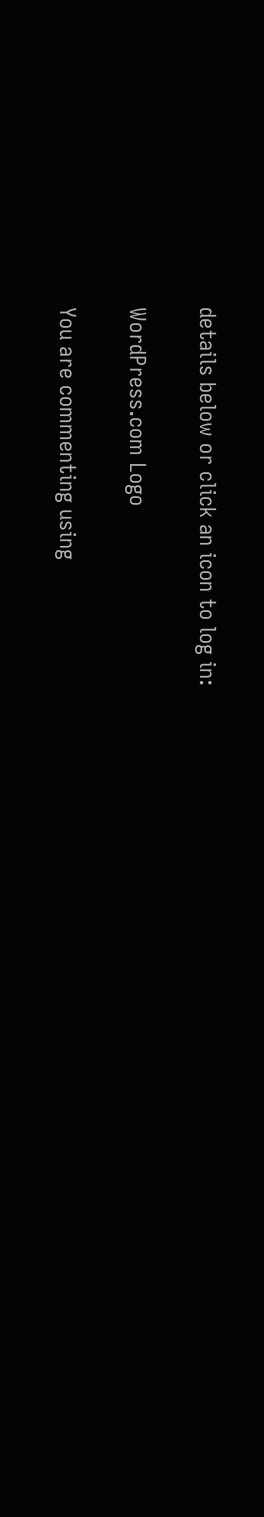details below or click an icon to log in:

WordPress.com Logo

You are commenting using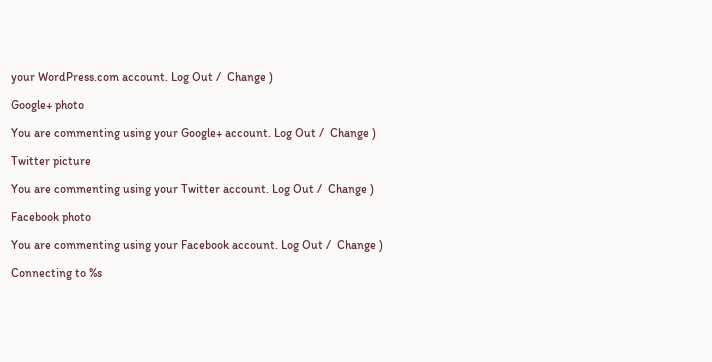your WordPress.com account. Log Out /  Change )

Google+ photo

You are commenting using your Google+ account. Log Out /  Change )

Twitter picture

You are commenting using your Twitter account. Log Out /  Change )

Facebook photo

You are commenting using your Facebook account. Log Out /  Change )

Connecting to %s